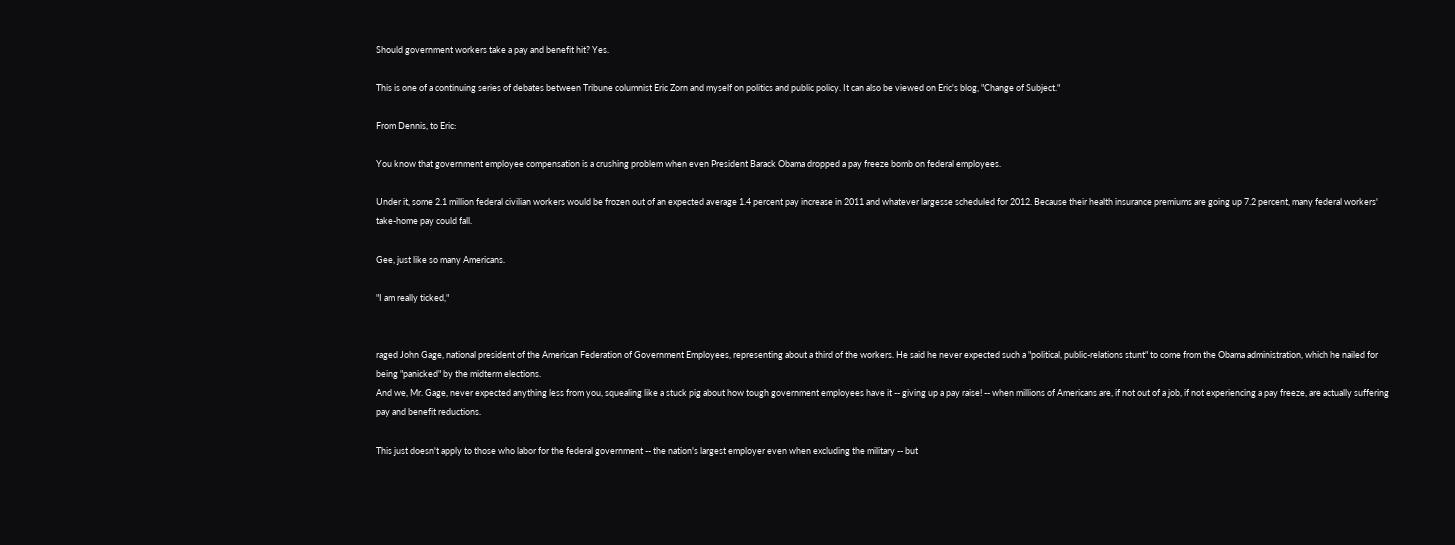Should government workers take a pay and benefit hit? Yes.

This is one of a continuing series of debates between Tribune columnist Eric Zorn and myself on politics and public policy. It can also be viewed on Eric's blog, "Change of Subject."

From Dennis, to Eric:

You know that government employee compensation is a crushing problem when even President Barack Obama dropped a pay freeze bomb on federal employees.

Under it, some 2.1 million federal civilian workers would be frozen out of an expected average 1.4 percent pay increase in 2011 and whatever largesse scheduled for 2012. Because their health insurance premiums are going up 7.2 percent, many federal workers' take-home pay could fall.

Gee, just like so many Americans.

"I am really ticked,"


raged John Gage, national president of the American Federation of Government Employees, representing about a third of the workers. He said he never expected such a "political, public-relations stunt" to come from the Obama administration, which he nailed for being "panicked" by the midterm elections.
And we, Mr. Gage, never expected anything less from you, squealing like a stuck pig about how tough government employees have it -- giving up a pay raise! -- when millions of Americans are, if not out of a job, if not experiencing a pay freeze, are actually suffering pay and benefit reductions.

This just doesn't apply to those who labor for the federal government -- the nation's largest employer even when excluding the military -- but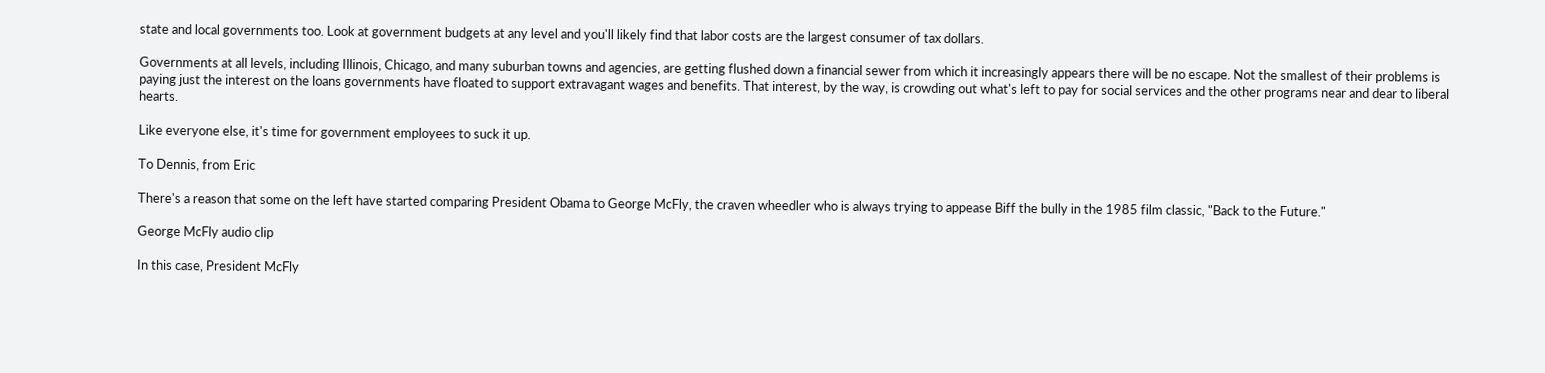state and local governments too. Look at government budgets at any level and you'll likely find that labor costs are the largest consumer of tax dollars.

Governments at all levels, including Illinois, Chicago, and many suburban towns and agencies, are getting flushed down a financial sewer from which it increasingly appears there will be no escape. Not the smallest of their problems is paying just the interest on the loans governments have floated to support extravagant wages and benefits. That interest, by the way, is crowding out what's left to pay for social services and the other programs near and dear to liberal hearts.

Like everyone else, it's time for government employees to suck it up.

To Dennis, from Eric

There's a reason that some on the left have started comparing President Obama to George McFly, the craven wheedler who is always trying to appease Biff the bully in the 1985 film classic, "Back to the Future."

George McFly audio clip

In this case, President McFly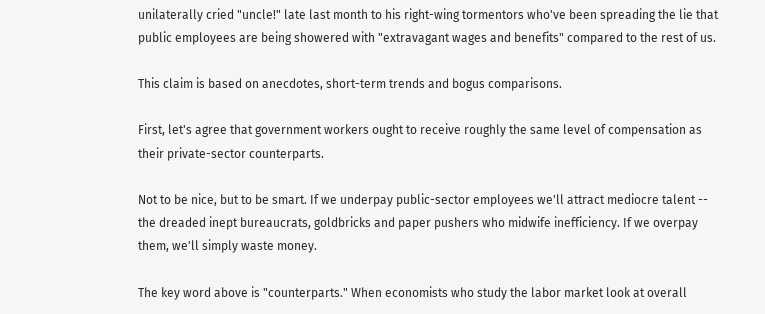unilaterally cried "uncle!" late last month to his right-wing tormentors who've been spreading the lie that public employees are being showered with "extravagant wages and benefits" compared to the rest of us.

This claim is based on anecdotes, short-term trends and bogus comparisons.

First, let's agree that government workers ought to receive roughly the same level of compensation as their private-sector counterparts.

Not to be nice, but to be smart. If we underpay public-sector employees we'll attract mediocre talent -- the dreaded inept bureaucrats, goldbricks and paper pushers who midwife inefficiency. If we overpay them, we'll simply waste money.

The key word above is "counterparts." When economists who study the labor market look at overall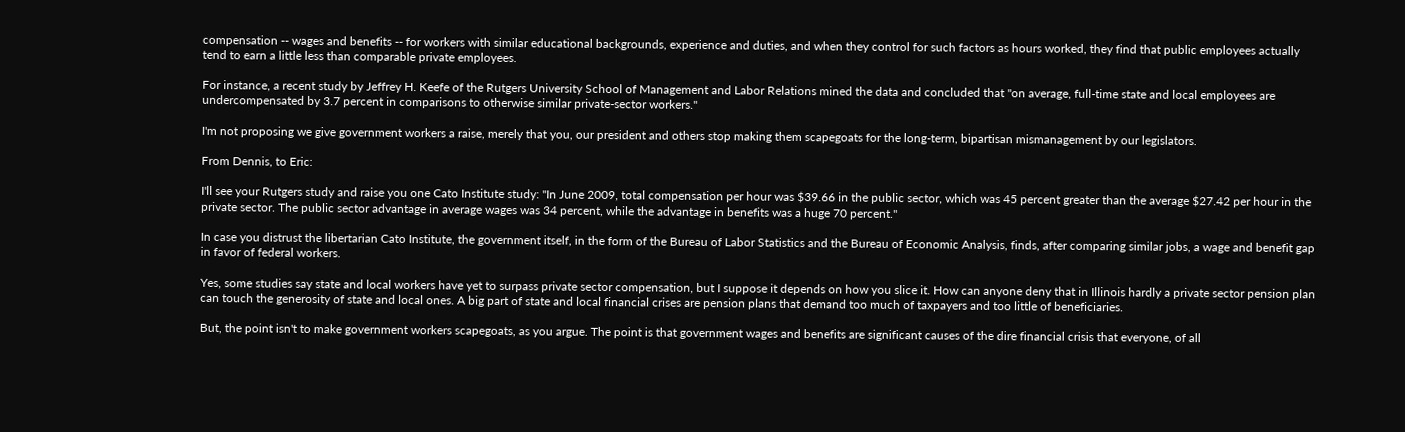compensation -- wages and benefits -- for workers with similar educational backgrounds, experience and duties, and when they control for such factors as hours worked, they find that public employees actually tend to earn a little less than comparable private employees.

For instance, a recent study by Jeffrey H. Keefe of the Rutgers University School of Management and Labor Relations mined the data and concluded that "on average, full-time state and local employees are undercompensated by 3.7 percent in comparisons to otherwise similar private-sector workers."

I'm not proposing we give government workers a raise, merely that you, our president and others stop making them scapegoats for the long-term, bipartisan mismanagement by our legislators.

From Dennis, to Eric:

I'll see your Rutgers study and raise you one Cato Institute study: "In June 2009, total compensation per hour was $39.66 in the public sector, which was 45 percent greater than the average $27.42 per hour in the private sector. The public sector advantage in average wages was 34 percent, while the advantage in benefits was a huge 70 percent."

In case you distrust the libertarian Cato Institute, the government itself, in the form of the Bureau of Labor Statistics and the Bureau of Economic Analysis, finds, after comparing similar jobs, a wage and benefit gap in favor of federal workers.

Yes, some studies say state and local workers have yet to surpass private sector compensation, but I suppose it depends on how you slice it. How can anyone deny that in Illinois hardly a private sector pension plan can touch the generosity of state and local ones. A big part of state and local financial crises are pension plans that demand too much of taxpayers and too little of beneficiaries.

But, the point isn't to make government workers scapegoats, as you argue. The point is that government wages and benefits are significant causes of the dire financial crisis that everyone, of all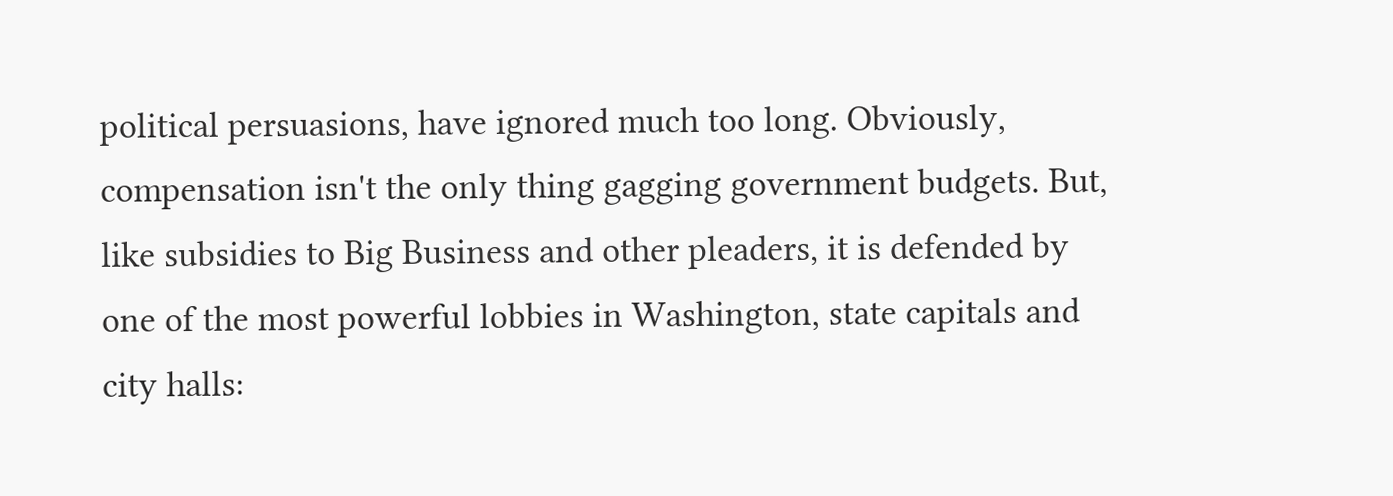political persuasions, have ignored much too long. Obviously, compensation isn't the only thing gagging government budgets. But, like subsidies to Big Business and other pleaders, it is defended by one of the most powerful lobbies in Washington, state capitals and city halls: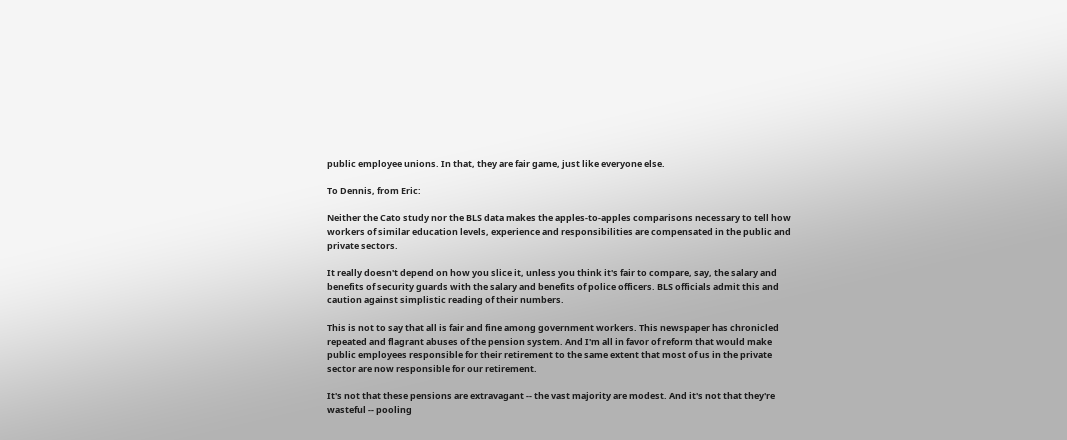public employee unions. In that, they are fair game, just like everyone else.

To Dennis, from Eric:

Neither the Cato study nor the BLS data makes the apples-to-apples comparisons necessary to tell how workers of similar education levels, experience and responsibilities are compensated in the public and private sectors.

It really doesn't depend on how you slice it, unless you think it's fair to compare, say, the salary and benefits of security guards with the salary and benefits of police officers. BLS officials admit this and caution against simplistic reading of their numbers.

This is not to say that all is fair and fine among government workers. This newspaper has chronicled repeated and flagrant abuses of the pension system. And I'm all in favor of reform that would make public employees responsible for their retirement to the same extent that most of us in the private sector are now responsible for our retirement.

It's not that these pensions are extravagant -- the vast majority are modest. And it's not that they're wasteful -- pooling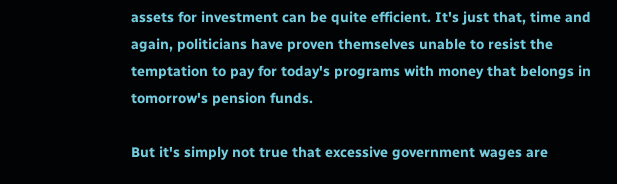assets for investment can be quite efficient. It's just that, time and again, politicians have proven themselves unable to resist the temptation to pay for today's programs with money that belongs in tomorrow's pension funds.

But it's simply not true that excessive government wages are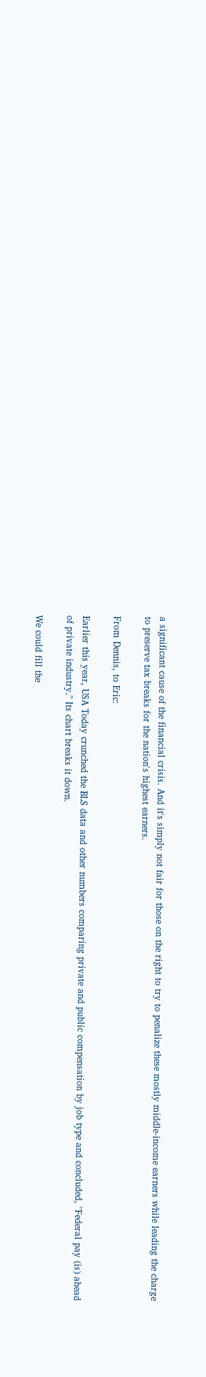a significant cause of the financial crisis. And it's simply not fair for those on the right to try to penalize these mostly middle-income earners while leading the charge to preserve tax breaks for the nation's highest earners.

From Dennis, to Eric:

Earlier this year, USA Today crunched the BLS data and other numbers comparing private and public compensation by job type and concluded, "Federal pay (is) ahead of private industry." Its chart breaks it down.

We could fill the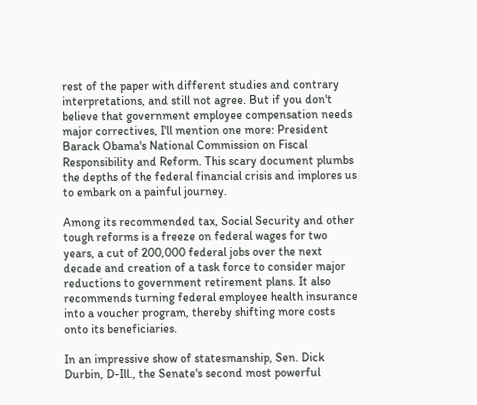rest of the paper with different studies and contrary interpretations, and still not agree. But if you don't believe that government employee compensation needs major correctives, I'll mention one more: President Barack Obama's National Commission on Fiscal Responsibility and Reform. This scary document plumbs the depths of the federal financial crisis and implores us to embark on a painful journey.

Among its recommended tax, Social Security and other tough reforms is a freeze on federal wages for two years, a cut of 200,000 federal jobs over the next decade and creation of a task force to consider major reductions to government retirement plans. It also recommends turning federal employee health insurance into a voucher program, thereby shifting more costs onto its beneficiaries.

In an impressive show of statesmanship, Sen. Dick Durbin, D-Ill., the Senate's second most powerful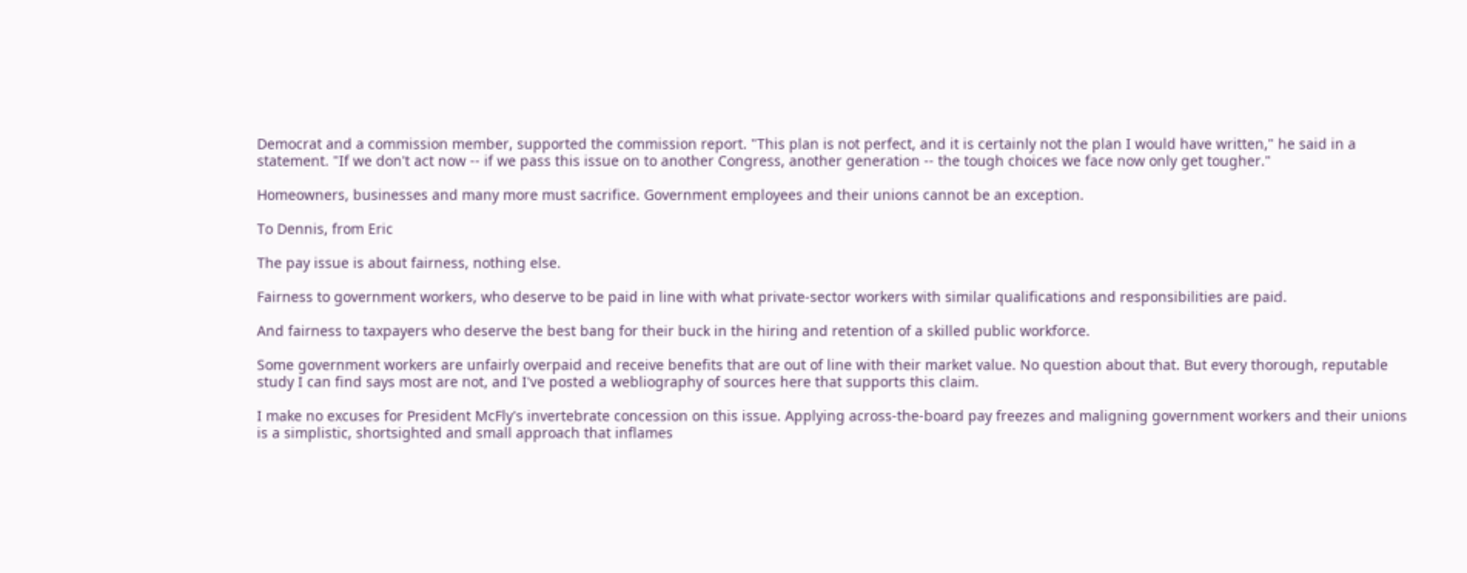Democrat and a commission member, supported the commission report. "This plan is not perfect, and it is certainly not the plan I would have written," he said in a statement. "If we don't act now -- if we pass this issue on to another Congress, another generation -- the tough choices we face now only get tougher."

Homeowners, businesses and many more must sacrifice. Government employees and their unions cannot be an exception.

To Dennis, from Eric

The pay issue is about fairness, nothing else.

Fairness to government workers, who deserve to be paid in line with what private-sector workers with similar qualifications and responsibilities are paid.

And fairness to taxpayers who deserve the best bang for their buck in the hiring and retention of a skilled public workforce.

Some government workers are unfairly overpaid and receive benefits that are out of line with their market value. No question about that. But every thorough, reputable study I can find says most are not, and I've posted a webliography of sources here that supports this claim.

I make no excuses for President McFly's invertebrate concession on this issue. Applying across-the-board pay freezes and maligning government workers and their unions is a simplistic, shortsighted and small approach that inflames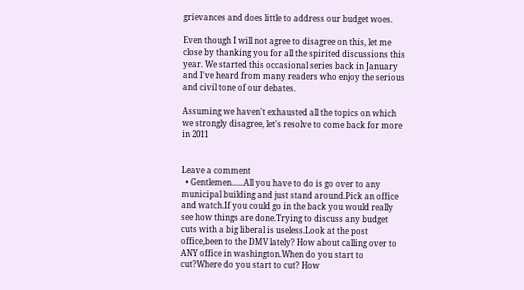grievances and does little to address our budget woes.

Even though I will not agree to disagree on this, let me close by thanking you for all the spirited discussions this year. We started this occasional series back in January and I've heard from many readers who enjoy the serious and civil tone of our debates.

Assuming we haven't exhausted all the topics on which we strongly disagree, let's resolve to come back for more in 2011


Leave a comment
  • Gentlemen......All you have to do is go over to any municipal building and just stand around.Pick an office and watch.If you could go in the back you would really see how things are done.Trying to discuss any budget cuts with a big liberal is useless.Look at the post office,been to the DMV lately? How about calling over to ANY office in washington.When do you start to cut?Where do you start to cut? How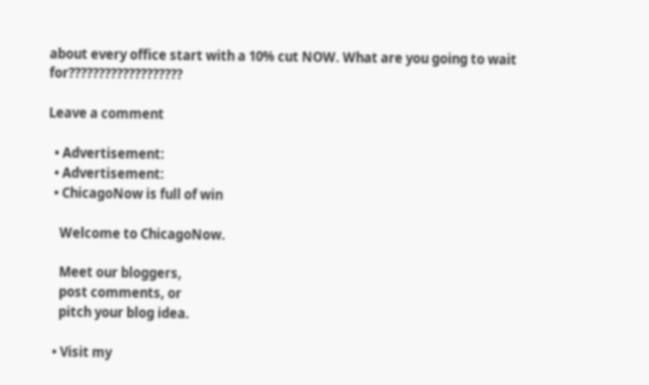about every office start with a 10% cut NOW. What are you going to wait for???????????????????

Leave a comment

  • Advertisement:
  • Advertisement:
  • ChicagoNow is full of win

    Welcome to ChicagoNow.

    Meet our bloggers,
    post comments, or
    pitch your blog idea.

  • Visit my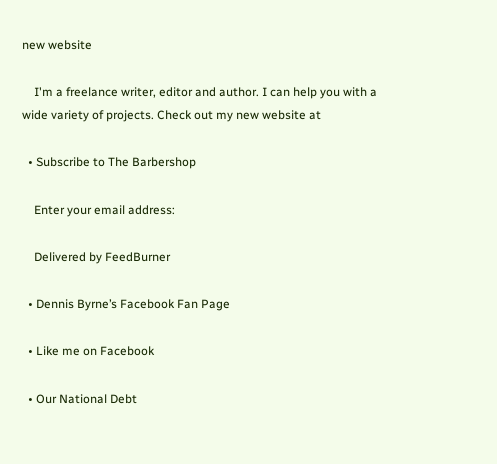new website

    I'm a freelance writer, editor and author. I can help you with a wide variety of projects. Check out my new website at

  • Subscribe to The Barbershop

    Enter your email address:

    Delivered by FeedBurner

  • Dennis Byrne’s Facebook Fan Page

  • Like me on Facebook

  • Our National Debt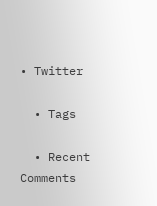• Twitter

  • Tags

  • Recent Comments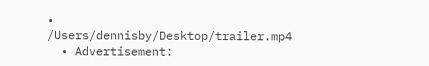• /Users/dennisby/Desktop/trailer.mp4
  • Advertisement: